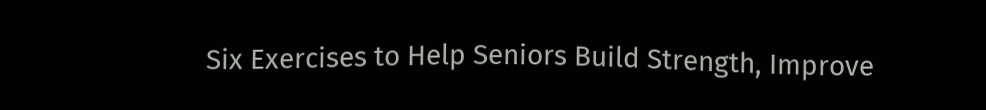Six Exercises to Help Seniors Build Strength, Improve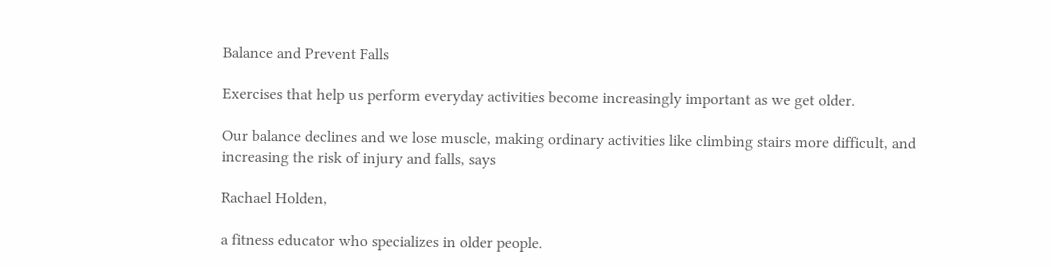Balance and Prevent Falls

Exercises that help us perform everyday activities become increasingly important as we get older.

Our balance declines and we lose muscle, making ordinary activities like climbing stairs more difficult, and increasing the risk of injury and falls, says

Rachael Holden,

a fitness educator who specializes in older people.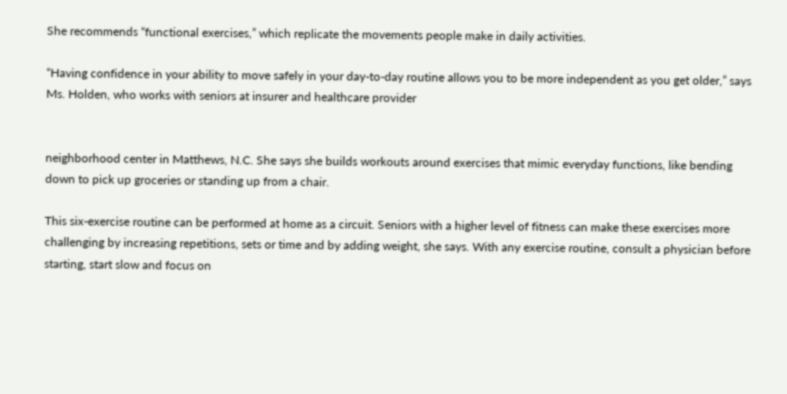She recommends “functional exercises,” which replicate the movements people make in daily activities.

“Having confidence in your ability to move safely in your day-to-day routine allows you to be more independent as you get older,” says Ms. Holden, who works with seniors at insurer and healthcare provider


neighborhood center in Matthews, N.C. She says she builds workouts around exercises that mimic everyday functions, like bending down to pick up groceries or standing up from a chair.

This six-exercise routine can be performed at home as a circuit. Seniors with a higher level of fitness can make these exercises more challenging by increasing repetitions, sets or time and by adding weight, she says. With any exercise routine, consult a physician before starting, start slow and focus on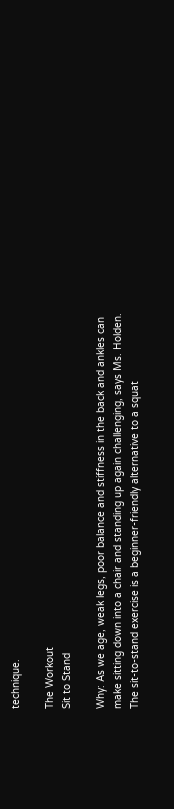technique.

The Workout
Sit to Stand

Why: As we age, weak legs, poor balance and stiffness in the back and ankles can make sitting down into a chair and standing up again challenging, says Ms. Holden. The sit-to-stand exercise is a beginner-friendly alternative to a squat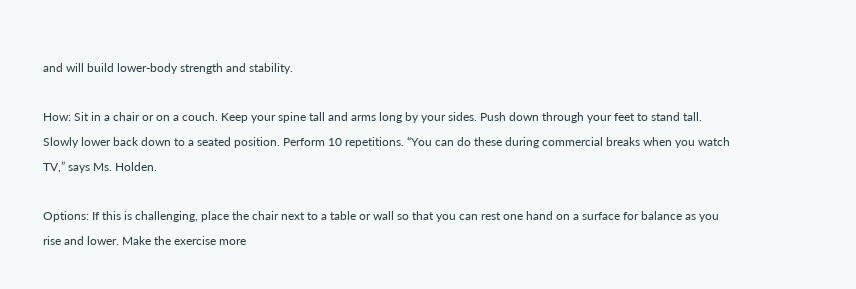and will build lower-body strength and stability.

How: Sit in a chair or on a couch. Keep your spine tall and arms long by your sides. Push down through your feet to stand tall. Slowly lower back down to a seated position. Perform 10 repetitions. “You can do these during commercial breaks when you watch TV,” says Ms. Holden.

Options: If this is challenging, place the chair next to a table or wall so that you can rest one hand on a surface for balance as you rise and lower. Make the exercise more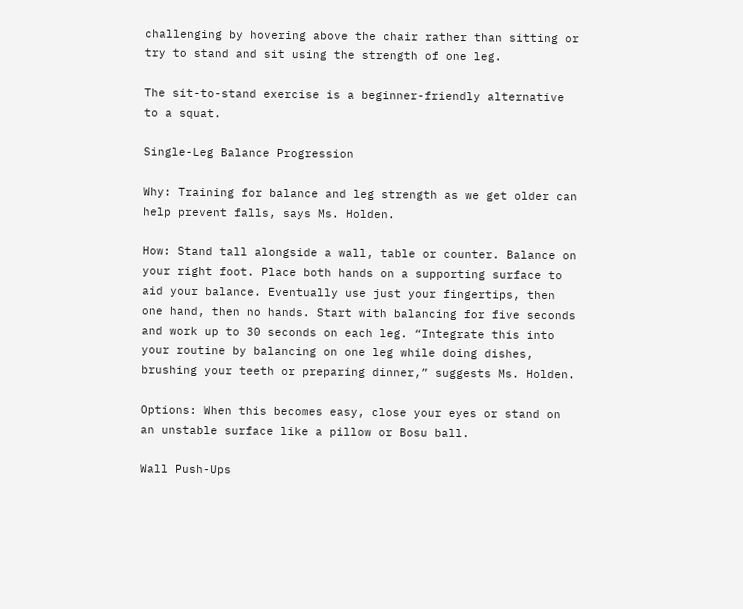challenging by hovering above the chair rather than sitting or try to stand and sit using the strength of one leg.

The sit-to-stand exercise is a beginner-friendly alternative to a squat.

Single-Leg Balance Progression

Why: Training for balance and leg strength as we get older can help prevent falls, says Ms. Holden.

How: Stand tall alongside a wall, table or counter. Balance on your right foot. Place both hands on a supporting surface to aid your balance. Eventually use just your fingertips, then one hand, then no hands. Start with balancing for five seconds and work up to 30 seconds on each leg. “Integrate this into your routine by balancing on one leg while doing dishes, brushing your teeth or preparing dinner,” suggests Ms. Holden.

Options: When this becomes easy, close your eyes or stand on an unstable surface like a pillow or Bosu ball.

Wall Push-Ups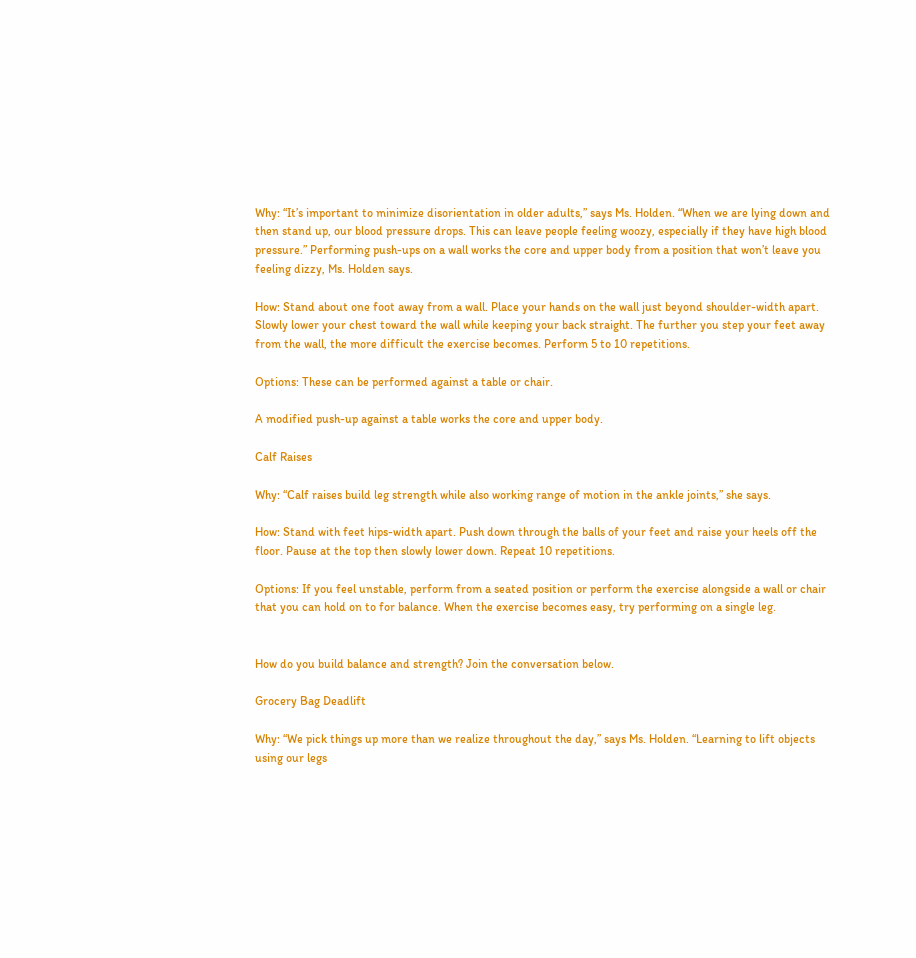Why: “It’s important to minimize disorientation in older adults,” says Ms. Holden. “When we are lying down and then stand up, our blood pressure drops. This can leave people feeling woozy, especially if they have high blood pressure.” Performing push-ups on a wall works the core and upper body from a position that won’t leave you feeling dizzy, Ms. Holden says.

How: Stand about one foot away from a wall. Place your hands on the wall just beyond shoulder-width apart. Slowly lower your chest toward the wall while keeping your back straight. The further you step your feet away from the wall, the more difficult the exercise becomes. Perform 5 to 10 repetitions.

Options: These can be performed against a table or chair.

A modified push-up against a table works the core and upper body.

Calf Raises

Why: “Calf raises build leg strength while also working range of motion in the ankle joints,” she says.

How: Stand with feet hips-width apart. Push down through the balls of your feet and raise your heels off the floor. Pause at the top then slowly lower down. Repeat 10 repetitions.

Options: If you feel unstable, perform from a seated position or perform the exercise alongside a wall or chair that you can hold on to for balance. When the exercise becomes easy, try performing on a single leg.


How do you build balance and strength? Join the conversation below.

Grocery Bag Deadlift

Why: “We pick things up more than we realize throughout the day,” says Ms. Holden. “Learning to lift objects using our legs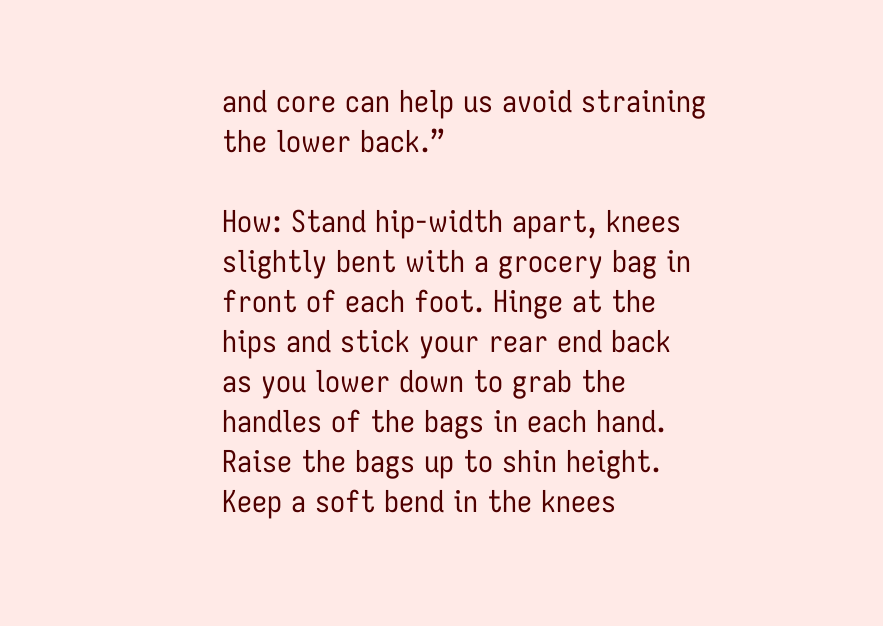and core can help us avoid straining the lower back.”

How: Stand hip-width apart, knees slightly bent with a grocery bag in front of each foot. Hinge at the hips and stick your rear end back as you lower down to grab the handles of the bags in each hand. Raise the bags up to shin height. Keep a soft bend in the knees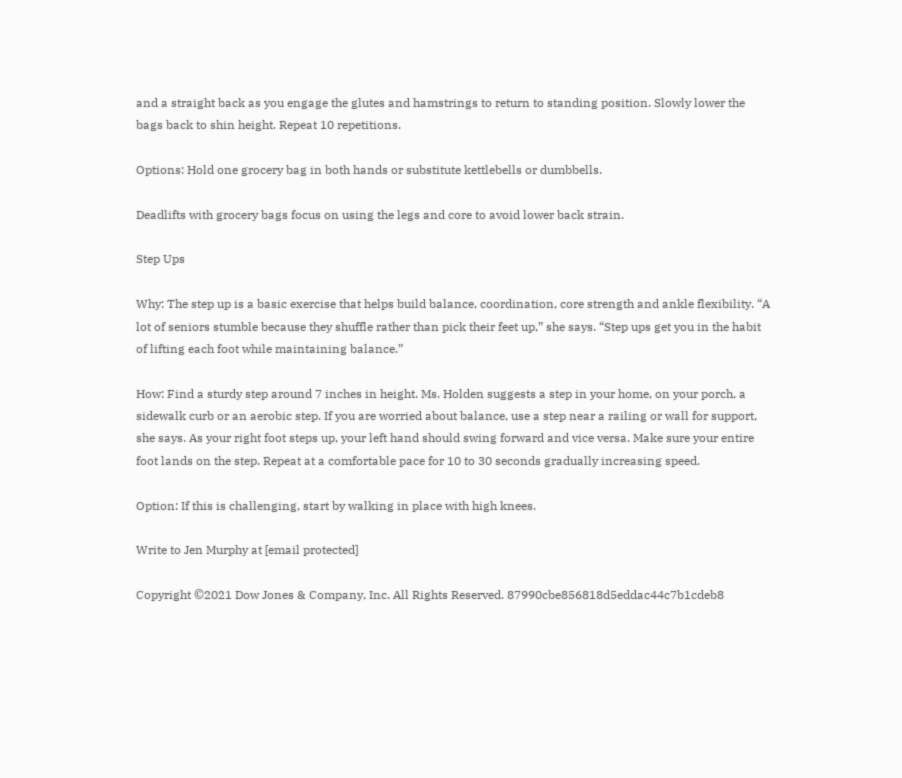and a straight back as you engage the glutes and hamstrings to return to standing position. Slowly lower the bags back to shin height. Repeat 10 repetitions.

Options: Hold one grocery bag in both hands or substitute kettlebells or dumbbells.

Deadlifts with grocery bags focus on using the legs and core to avoid lower back strain.

Step Ups

Why: The step up is a basic exercise that helps build balance, coordination, core strength and ankle flexibility. “A lot of seniors stumble because they shuffle rather than pick their feet up,” she says. “Step ups get you in the habit of lifting each foot while maintaining balance.”

How: Find a sturdy step around 7 inches in height. Ms. Holden suggests a step in your home, on your porch, a sidewalk curb or an aerobic step. If you are worried about balance, use a step near a railing or wall for support, she says. As your right foot steps up, your left hand should swing forward and vice versa. Make sure your entire foot lands on the step. Repeat at a comfortable pace for 10 to 30 seconds gradually increasing speed.

Option: If this is challenging, start by walking in place with high knees.

Write to Jen Murphy at [email protected]

Copyright ©2021 Dow Jones & Company, Inc. All Rights Reserved. 87990cbe856818d5eddac44c7b1cdeb8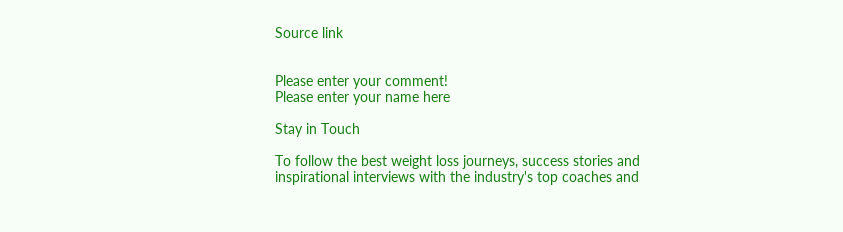Source link


Please enter your comment!
Please enter your name here

Stay in Touch

To follow the best weight loss journeys, success stories and inspirational interviews with the industry's top coaches and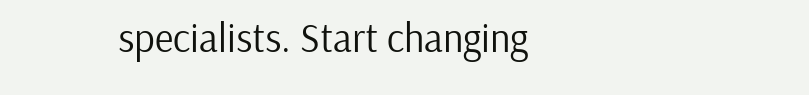specialists. Start changing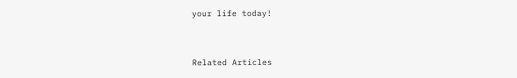your life today!


Related Articles